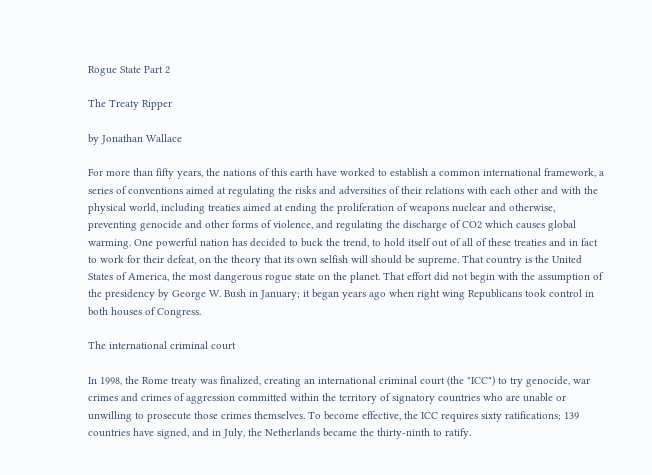Rogue State Part 2

The Treaty Ripper

by Jonathan Wallace

For more than fifty years, the nations of this earth have worked to establish a common international framework, a series of conventions aimed at regulating the risks and adversities of their relations with each other and with the physical world, including treaties aimed at ending the proliferation of weapons nuclear and otherwise, preventing genocide and other forms of violence, and regulating the discharge of CO2 which causes global warming. One powerful nation has decided to buck the trend, to hold itself out of all of these treaties and in fact to work for their defeat, on the theory that its own selfish will should be supreme. That country is the United States of America, the most dangerous rogue state on the planet. That effort did not begin with the assumption of the presidency by George W. Bush in January; it began years ago when right wing Republicans took control in both houses of Congress.

The international criminal court

In 1998, the Rome treaty was finalized, creating an international criminal court (the "ICC") to try genocide, war crimes and crimes of aggression committed within the territory of signatory countries who are unable or unwilling to prosecute those crimes themselves. To become effective, the ICC requires sixty ratifications; 139 countries have signed, and in July, the Netherlands became the thirty-ninth to ratify.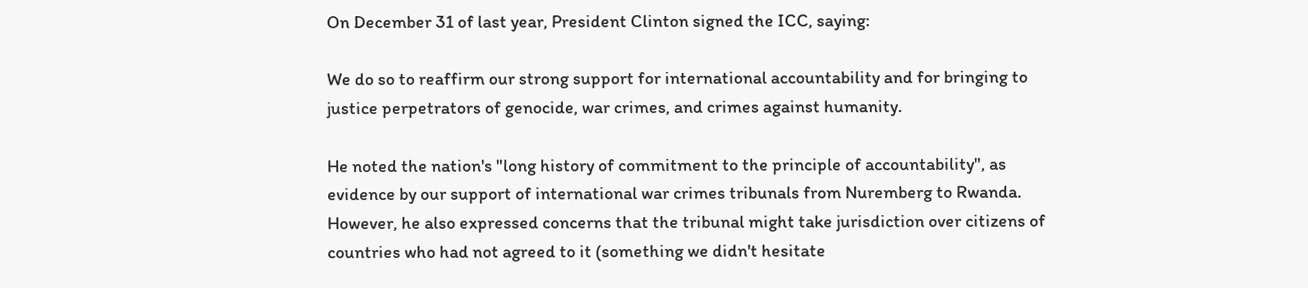On December 31 of last year, President Clinton signed the ICC, saying:

We do so to reaffirm our strong support for international accountability and for bringing to justice perpetrators of genocide, war crimes, and crimes against humanity.

He noted the nation's "long history of commitment to the principle of accountability", as evidence by our support of international war crimes tribunals from Nuremberg to Rwanda. However, he also expressed concerns that the tribunal might take jurisdiction over citizens of countries who had not agreed to it (something we didn't hesitate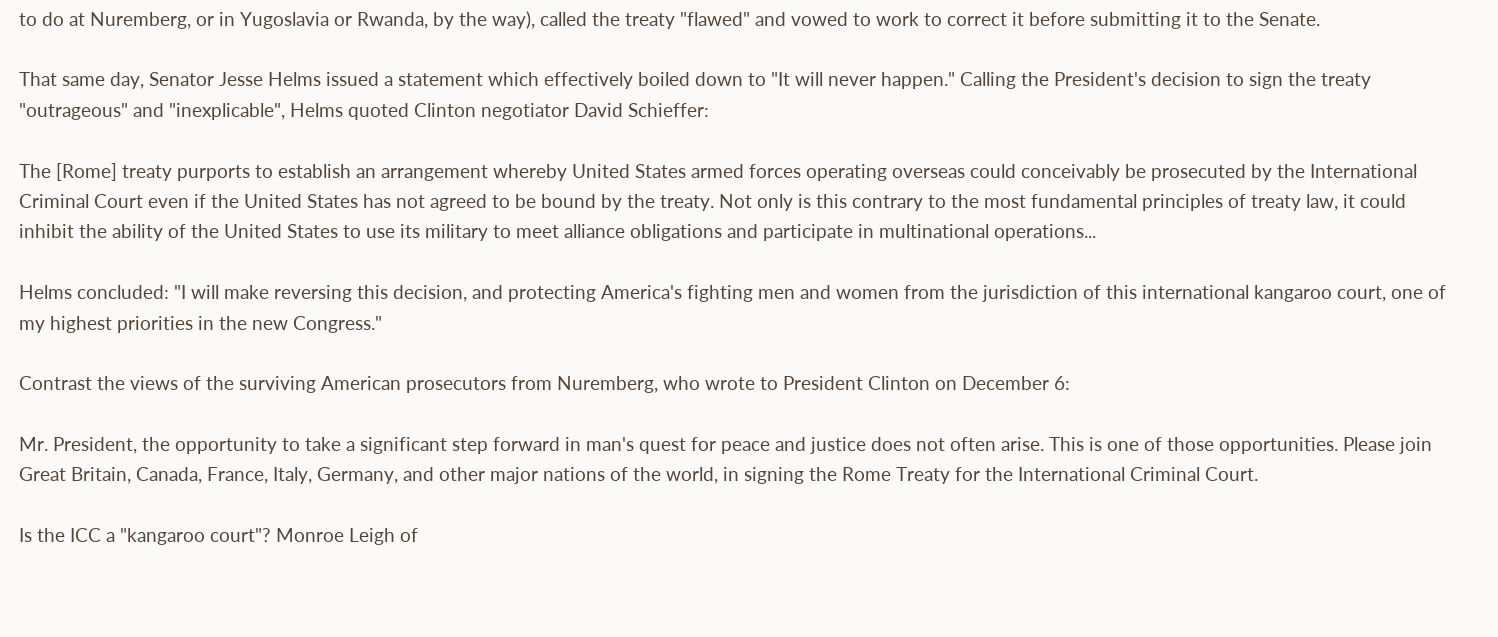to do at Nuremberg, or in Yugoslavia or Rwanda, by the way), called the treaty "flawed" and vowed to work to correct it before submitting it to the Senate.

That same day, Senator Jesse Helms issued a statement which effectively boiled down to "It will never happen." Calling the President's decision to sign the treaty "outrageous" and "inexplicable", Helms quoted Clinton negotiator David Schieffer:

The [Rome] treaty purports to establish an arrangement whereby United States armed forces operating overseas could conceivably be prosecuted by the International Criminal Court even if the United States has not agreed to be bound by the treaty. Not only is this contrary to the most fundamental principles of treaty law, it could inhibit the ability of the United States to use its military to meet alliance obligations and participate in multinational operations...

Helms concluded: "I will make reversing this decision, and protecting America's fighting men and women from the jurisdiction of this international kangaroo court, one of my highest priorities in the new Congress."

Contrast the views of the surviving American prosecutors from Nuremberg, who wrote to President Clinton on December 6:

Mr. President, the opportunity to take a significant step forward in man's quest for peace and justice does not often arise. This is one of those opportunities. Please join Great Britain, Canada, France, Italy, Germany, and other major nations of the world, in signing the Rome Treaty for the International Criminal Court.

Is the ICC a "kangaroo court"? Monroe Leigh of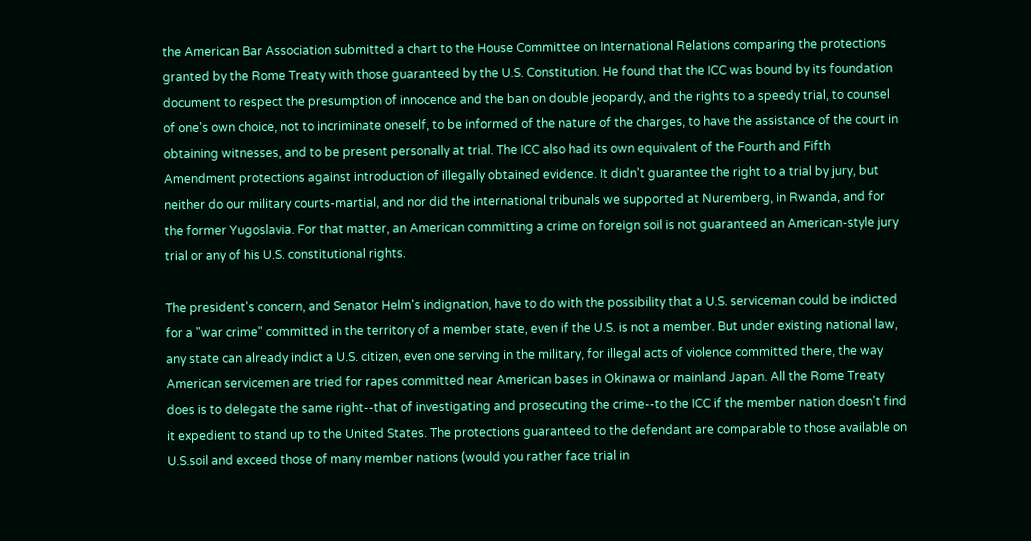the American Bar Association submitted a chart to the House Committee on International Relations comparing the protections granted by the Rome Treaty with those guaranteed by the U.S. Constitution. He found that the ICC was bound by its foundation document to respect the presumption of innocence and the ban on double jeopardy, and the rights to a speedy trial, to counsel of one's own choice, not to incriminate oneself, to be informed of the nature of the charges, to have the assistance of the court in obtaining witnesses, and to be present personally at trial. The ICC also had its own equivalent of the Fourth and Fifth Amendment protections against introduction of illegally obtained evidence. It didn't guarantee the right to a trial by jury, but neither do our military courts-martial, and nor did the international tribunals we supported at Nuremberg, in Rwanda, and for the former Yugoslavia. For that matter, an American committing a crime on foreign soil is not guaranteed an American-style jury trial or any of his U.S. constitutional rights.

The president's concern, and Senator Helm's indignation, have to do with the possibility that a U.S. serviceman could be indicted for a "war crime" committed in the territory of a member state, even if the U.S. is not a member. But under existing national law, any state can already indict a U.S. citizen, even one serving in the military, for illegal acts of violence committed there, the way American servicemen are tried for rapes committed near American bases in Okinawa or mainland Japan. All the Rome Treaty does is to delegate the same right--that of investigating and prosecuting the crime--to the ICC if the member nation doesn't find it expedient to stand up to the United States. The protections guaranteed to the defendant are comparable to those available on U.S.soil and exceed those of many member nations (would you rather face trial in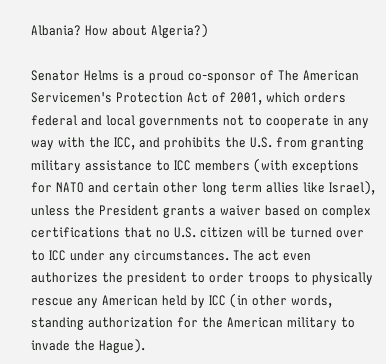Albania? How about Algeria?)

Senator Helms is a proud co-sponsor of The American Servicemen's Protection Act of 2001, which orders federal and local governments not to cooperate in any way with the ICC, and prohibits the U.S. from granting military assistance to ICC members (with exceptions for NATO and certain other long term allies like Israel), unless the President grants a waiver based on complex certifications that no U.S. citizen will be turned over to ICC under any circumstances. The act even authorizes the president to order troops to physically rescue any American held by ICC (in other words, standing authorization for the American military to invade the Hague).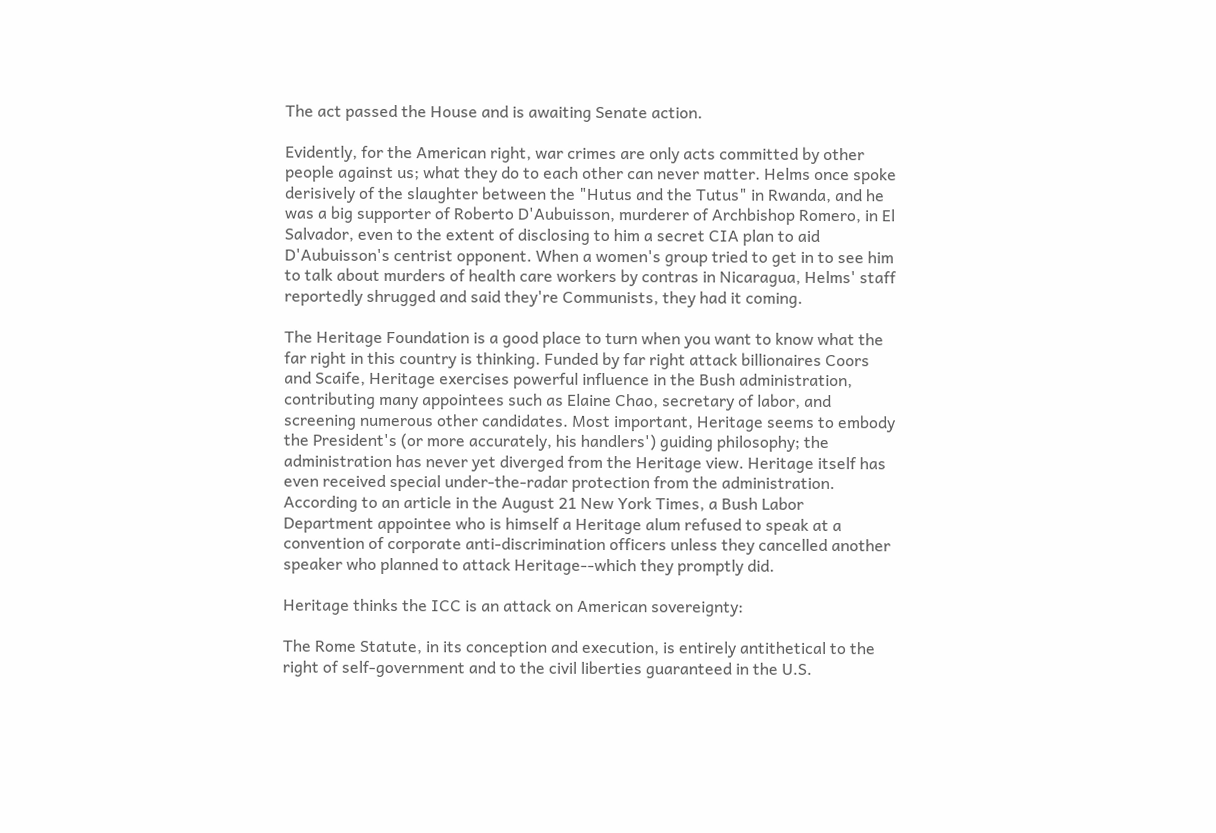The act passed the House and is awaiting Senate action.

Evidently, for the American right, war crimes are only acts committed by other people against us; what they do to each other can never matter. Helms once spoke derisively of the slaughter between the "Hutus and the Tutus" in Rwanda, and he was a big supporter of Roberto D'Aubuisson, murderer of Archbishop Romero, in El Salvador, even to the extent of disclosing to him a secret CIA plan to aid D'Aubuisson's centrist opponent. When a women's group tried to get in to see him to talk about murders of health care workers by contras in Nicaragua, Helms' staff reportedly shrugged and said they're Communists, they had it coming.

The Heritage Foundation is a good place to turn when you want to know what the far right in this country is thinking. Funded by far right attack billionaires Coors and Scaife, Heritage exercises powerful influence in the Bush administration, contributing many appointees such as Elaine Chao, secretary of labor, and screening numerous other candidates. Most important, Heritage seems to embody the President's (or more accurately, his handlers') guiding philosophy; the administration has never yet diverged from the Heritage view. Heritage itself has even received special under-the-radar protection from the administration. According to an article in the August 21 New York Times, a Bush Labor Department appointee who is himself a Heritage alum refused to speak at a convention of corporate anti-discrimination officers unless they cancelled another speaker who planned to attack Heritage--which they promptly did.

Heritage thinks the ICC is an attack on American sovereignty:

The Rome Statute, in its conception and execution, is entirely antithetical to the right of self-government and to the civil liberties guaranteed in the U.S.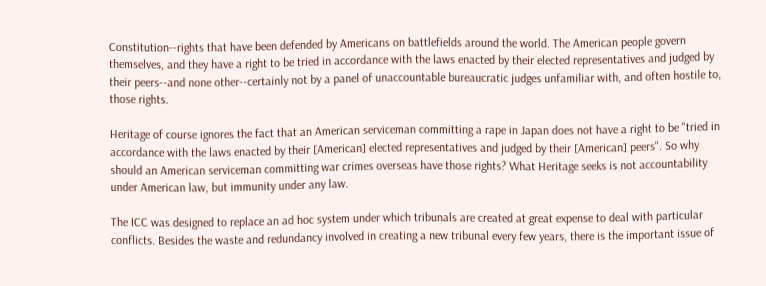Constitution--rights that have been defended by Americans on battlefields around the world. The American people govern themselves, and they have a right to be tried in accordance with the laws enacted by their elected representatives and judged by their peers--and none other--certainly not by a panel of unaccountable bureaucratic judges unfamiliar with, and often hostile to, those rights.

Heritage of course ignores the fact that an American serviceman committing a rape in Japan does not have a right to be "tried in accordance with the laws enacted by their [American] elected representatives and judged by their [American] peers". So why should an American serviceman committing war crimes overseas have those rights? What Heritage seeks is not accountability under American law, but immunity under any law.

The ICC was designed to replace an ad hoc system under which tribunals are created at great expense to deal with particular conflicts. Besides the waste and redundancy involved in creating a new tribunal every few years, there is the important issue of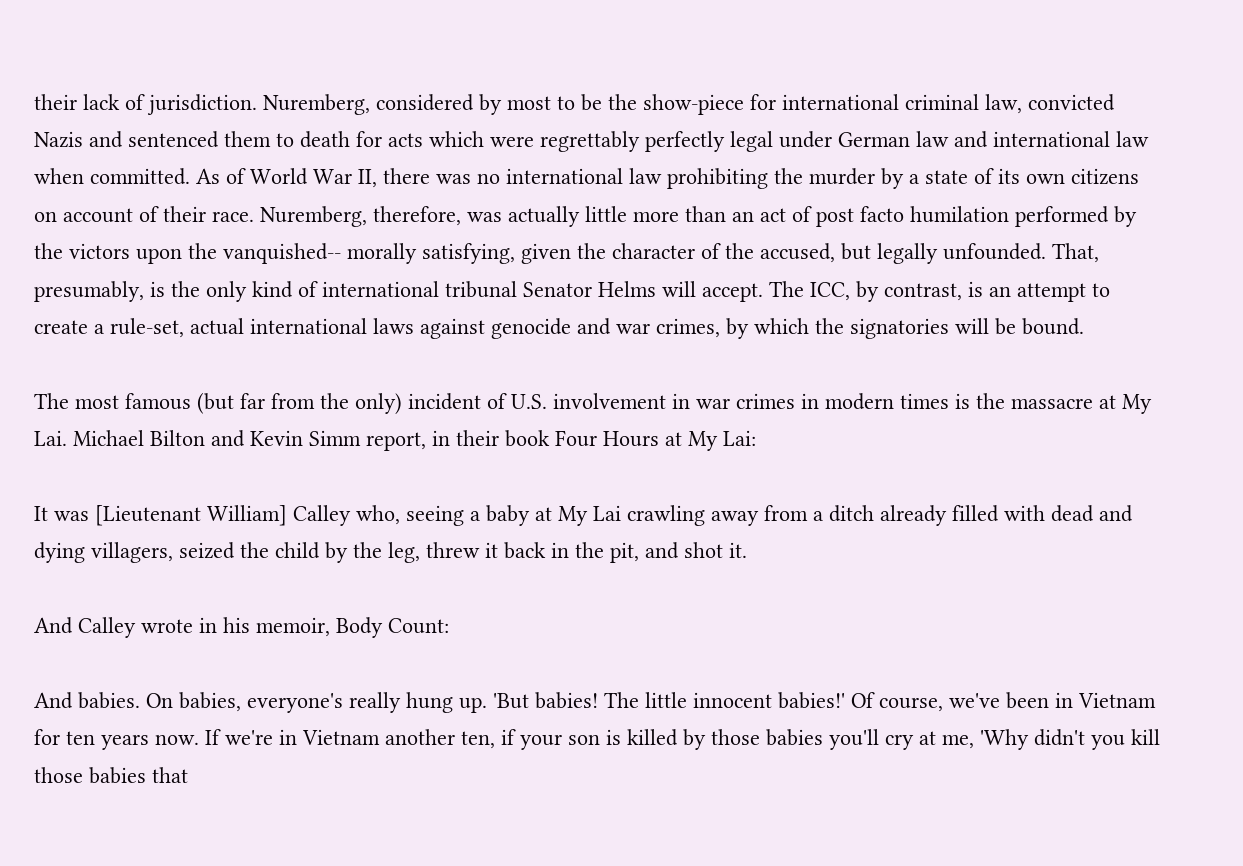their lack of jurisdiction. Nuremberg, considered by most to be the show-piece for international criminal law, convicted Nazis and sentenced them to death for acts which were regrettably perfectly legal under German law and international law when committed. As of World War II, there was no international law prohibiting the murder by a state of its own citizens on account of their race. Nuremberg, therefore, was actually little more than an act of post facto humilation performed by the victors upon the vanquished-- morally satisfying, given the character of the accused, but legally unfounded. That, presumably, is the only kind of international tribunal Senator Helms will accept. The ICC, by contrast, is an attempt to create a rule-set, actual international laws against genocide and war crimes, by which the signatories will be bound.

The most famous (but far from the only) incident of U.S. involvement in war crimes in modern times is the massacre at My Lai. Michael Bilton and Kevin Simm report, in their book Four Hours at My Lai:

It was [Lieutenant William] Calley who, seeing a baby at My Lai crawling away from a ditch already filled with dead and dying villagers, seized the child by the leg, threw it back in the pit, and shot it.

And Calley wrote in his memoir, Body Count:

And babies. On babies, everyone's really hung up. 'But babies! The little innocent babies!' Of course, we've been in Vietnam for ten years now. If we're in Vietnam another ten, if your son is killed by those babies you'll cry at me, 'Why didn't you kill those babies that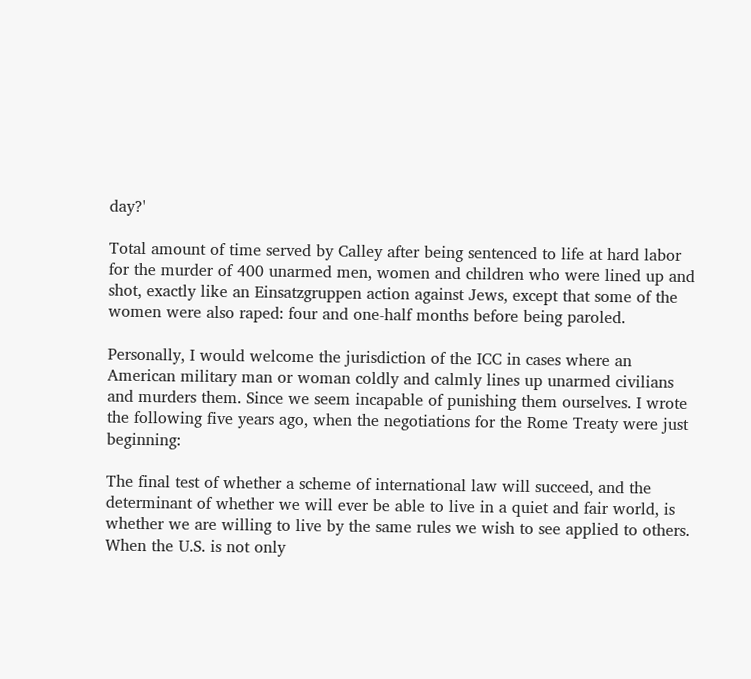day?'

Total amount of time served by Calley after being sentenced to life at hard labor for the murder of 400 unarmed men, women and children who were lined up and shot, exactly like an Einsatzgruppen action against Jews, except that some of the women were also raped: four and one-half months before being paroled.

Personally, I would welcome the jurisdiction of the ICC in cases where an American military man or woman coldly and calmly lines up unarmed civilians and murders them. Since we seem incapable of punishing them ourselves. I wrote the following five years ago, when the negotiations for the Rome Treaty were just beginning:

The final test of whether a scheme of international law will succeed, and the determinant of whether we will ever be able to live in a quiet and fair world, is whether we are willing to live by the same rules we wish to see applied to others. When the U.S. is not only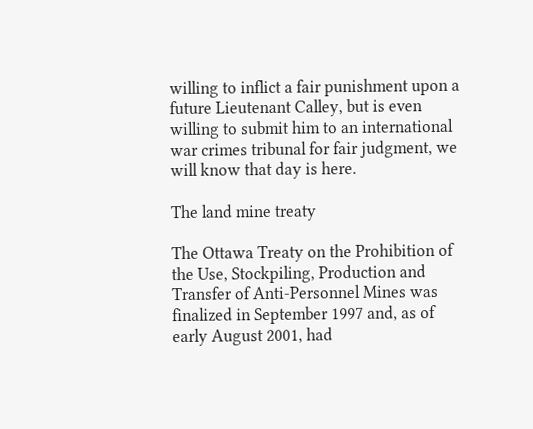willing to inflict a fair punishment upon a future Lieutenant Calley, but is even willing to submit him to an international war crimes tribunal for fair judgment, we will know that day is here.

The land mine treaty

The Ottawa Treaty on the Prohibition of the Use, Stockpiling, Production and Transfer of Anti-Personnel Mines was finalized in September 1997 and, as of early August 2001, had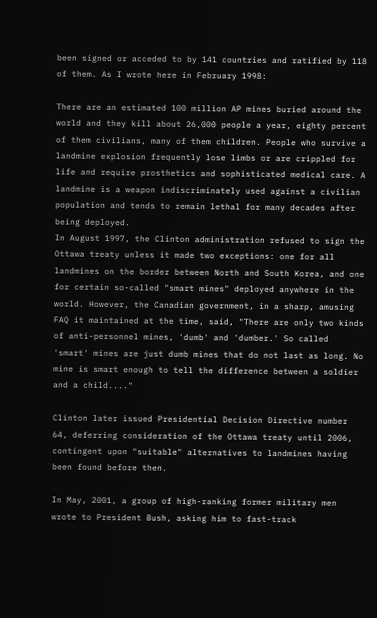been signed or acceded to by 141 countries and ratified by 118 of them. As I wrote here in February 1998:

There are an estimated 100 million AP mines buried around the world and they kill about 26,000 people a year, eighty percent of them civilians, many of them children. People who survive a landmine explosion frequently lose limbs or are crippled for life and require prosthetics and sophisticated medical care. A landmine is a weapon indiscriminately used against a civilian population and tends to remain lethal for many decades after being deployed.
In August 1997, the Clinton administration refused to sign the Ottawa treaty unless it made two exceptions: one for all landmines on the border between North and South Korea, and one for certain so-called "smart mines" deployed anywhere in the world. However, the Canadian government, in a sharp, amusing FAQ it maintained at the time, said, "There are only two kinds of anti-personnel mines, 'dumb' and 'dumber.' So called 'smart' mines are just dumb mines that do not last as long. No mine is smart enough to tell the difference between a soldier and a child...."

Clinton later issued Presidential Decision Directive number 64, deferring consideration of the Ottawa treaty until 2006, contingent upon "suitable" alternatives to landmines having been found before then.

In May, 2001, a group of high-ranking former military men wrote to President Bush, asking him to fast-track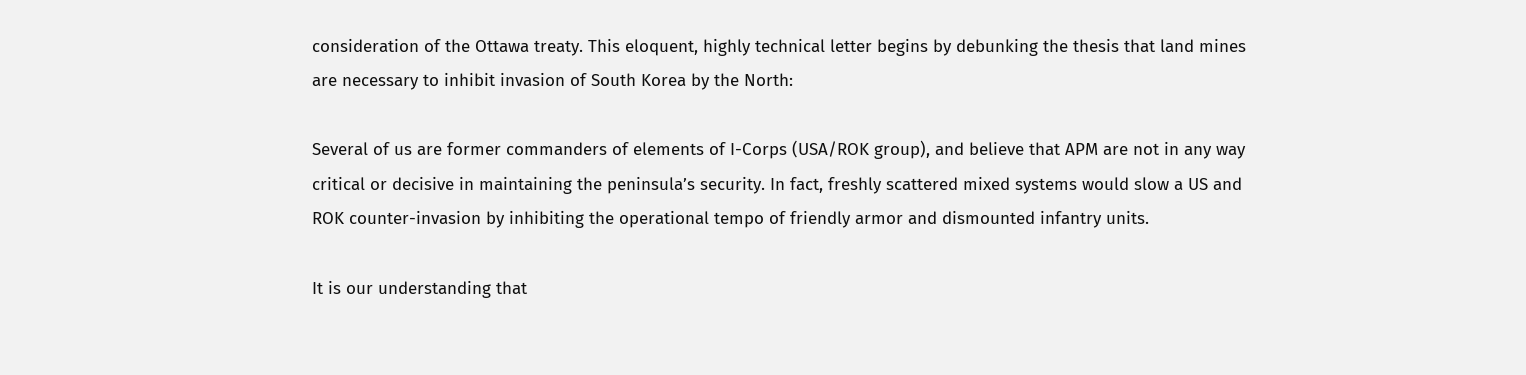consideration of the Ottawa treaty. This eloquent, highly technical letter begins by debunking the thesis that land mines are necessary to inhibit invasion of South Korea by the North:

Several of us are former commanders of elements of I-Corps (USA/ROK group), and believe that APM are not in any way critical or decisive in maintaining the peninsula’s security. In fact, freshly scattered mixed systems would slow a US and ROK counter-invasion by inhibiting the operational tempo of friendly armor and dismounted infantry units.

It is our understanding that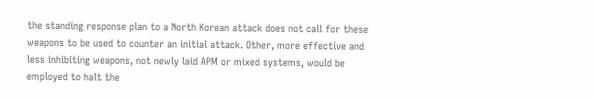the standing response plan to a North Korean attack does not call for these weapons to be used to counter an initial attack. Other, more effective and less inhibiting weapons, not newly laid APM or mixed systems, would be employed to halt the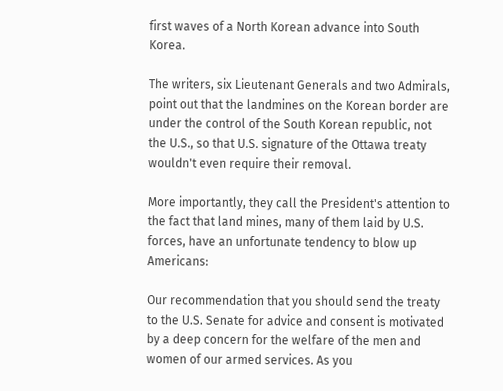first waves of a North Korean advance into South Korea.

The writers, six Lieutenant Generals and two Admirals, point out that the landmines on the Korean border are under the control of the South Korean republic, not the U.S., so that U.S. signature of the Ottawa treaty wouldn't even require their removal.

More importantly, they call the President's attention to the fact that land mines, many of them laid by U.S. forces, have an unfortunate tendency to blow up Americans:

Our recommendation that you should send the treaty to the U.S. Senate for advice and consent is motivated by a deep concern for the welfare of the men and women of our armed services. As you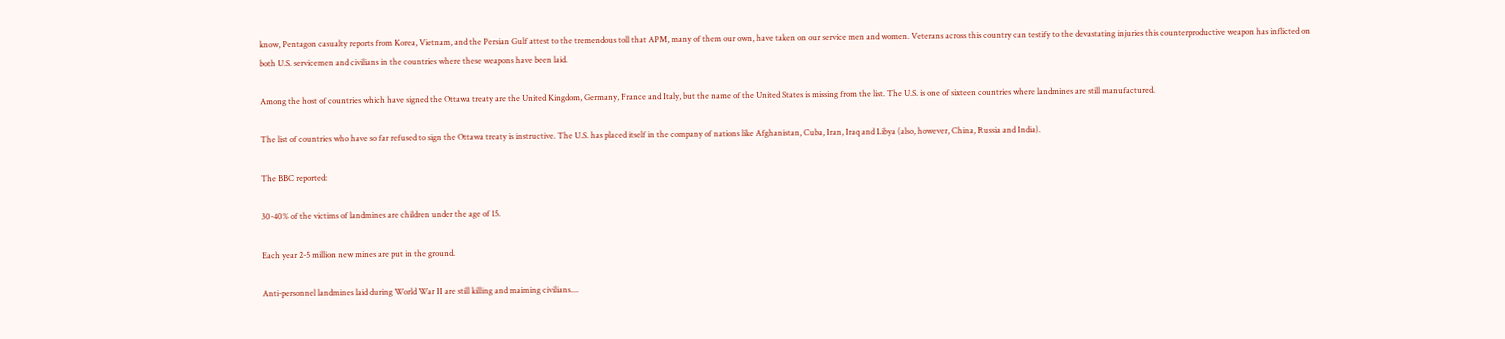know, Pentagon casualty reports from Korea, Vietnam, and the Persian Gulf attest to the tremendous toll that APM, many of them our own, have taken on our service men and women. Veterans across this country can testify to the devastating injuries this counterproductive weapon has inflicted on both U.S. servicemen and civilians in the countries where these weapons have been laid.

Among the host of countries which have signed the Ottawa treaty are the United Kingdom, Germany, France and Italy, but the name of the United States is missing from the list. The U.S. is one of sixteen countries where landmines are still manufactured.

The list of countries who have so far refused to sign the Ottawa treaty is instructive. The U.S. has placed itself in the company of nations like Afghanistan, Cuba, Iran, Iraq and Libya (also, however, China, Russia and India).

The BBC reported:

30-40% of the victims of landmines are children under the age of 15.

Each year 2-5 million new mines are put in the ground.

Anti-personnel landmines laid during World War II are still killing and maiming civilians....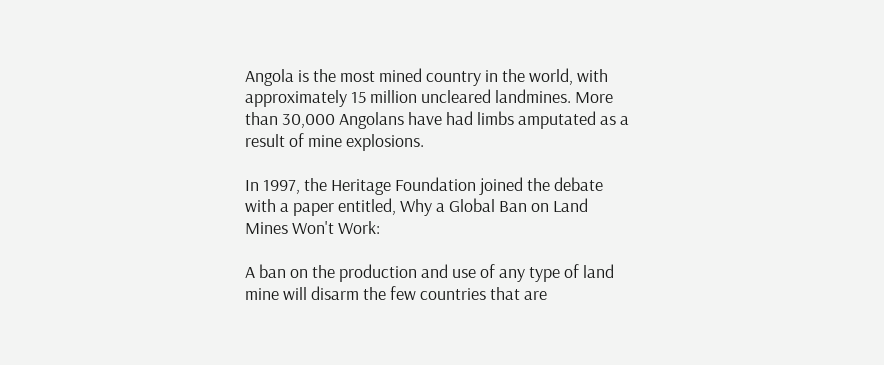Angola is the most mined country in the world, with approximately 15 million uncleared landmines. More than 30,000 Angolans have had limbs amputated as a result of mine explosions.

In 1997, the Heritage Foundation joined the debate with a paper entitled, Why a Global Ban on Land Mines Won't Work:

A ban on the production and use of any type of land mine will disarm the few countries that are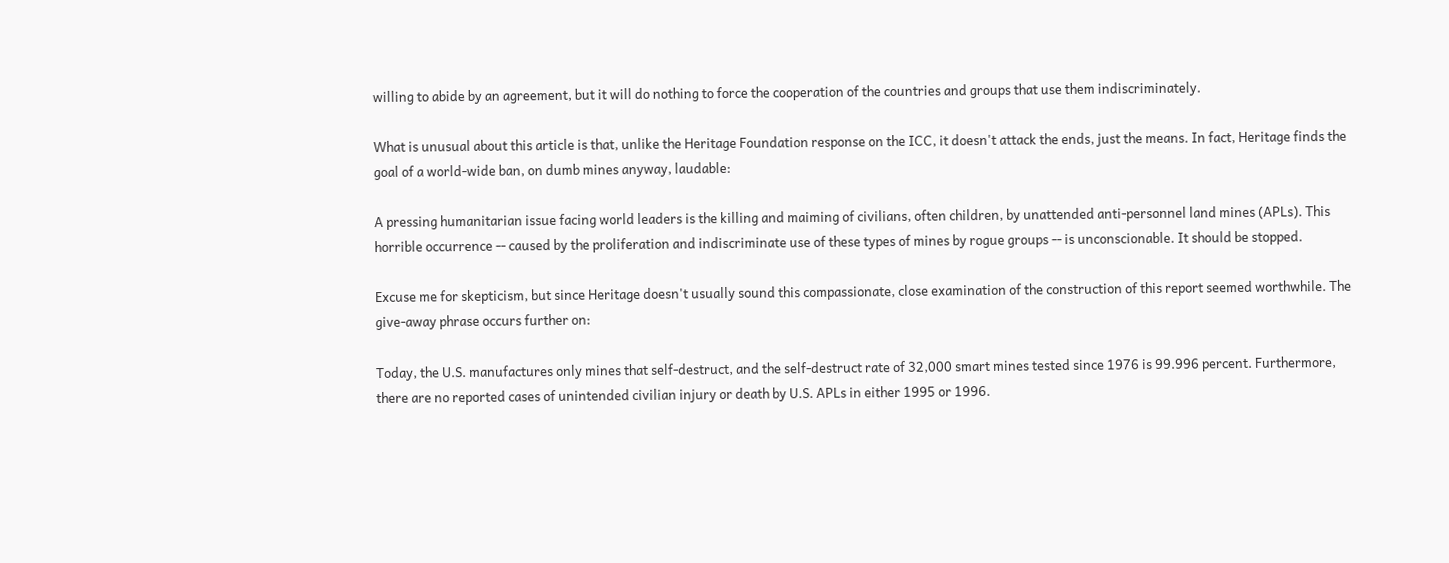willing to abide by an agreement, but it will do nothing to force the cooperation of the countries and groups that use them indiscriminately.

What is unusual about this article is that, unlike the Heritage Foundation response on the ICC, it doesn't attack the ends, just the means. In fact, Heritage finds the goal of a world-wide ban, on dumb mines anyway, laudable:

A pressing humanitarian issue facing world leaders is the killing and maiming of civilians, often children, by unattended anti-personnel land mines (APLs). This horrible occurrence -- caused by the proliferation and indiscriminate use of these types of mines by rogue groups -- is unconscionable. It should be stopped.

Excuse me for skepticism, but since Heritage doesn't usually sound this compassionate, close examination of the construction of this report seemed worthwhile. The give-away phrase occurs further on:

Today, the U.S. manufactures only mines that self-destruct, and the self-destruct rate of 32,000 smart mines tested since 1976 is 99.996 percent. Furthermore, there are no reported cases of unintended civilian injury or death by U.S. APLs in either 1995 or 1996.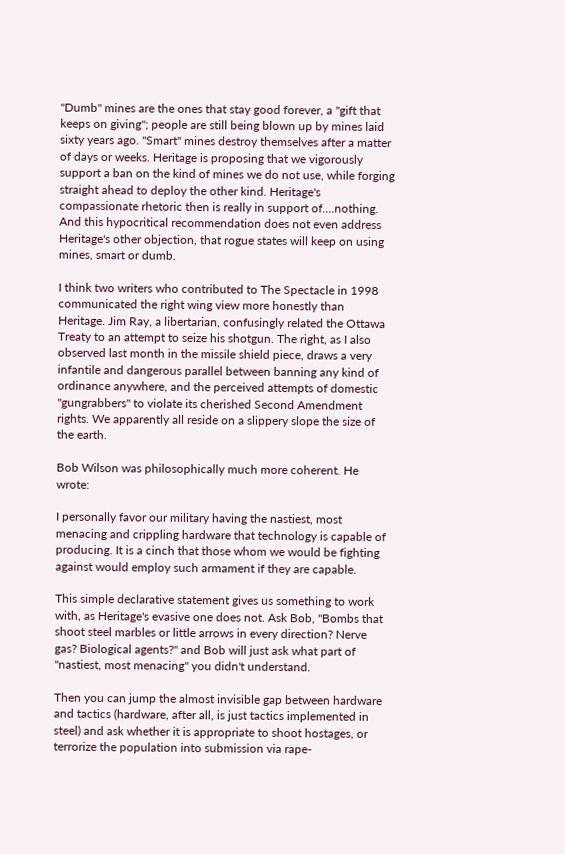"Dumb" mines are the ones that stay good forever, a "gift that keeps on giving"; people are still being blown up by mines laid sixty years ago. "Smart" mines destroy themselves after a matter of days or weeks. Heritage is proposing that we vigorously support a ban on the kind of mines we do not use, while forging straight ahead to deploy the other kind. Heritage's compassionate rhetoric then is really in support of....nothing. And this hypocritical recommendation does not even address Heritage's other objection, that rogue states will keep on using mines, smart or dumb.

I think two writers who contributed to The Spectacle in 1998 communicated the right wing view more honestly than Heritage. Jim Ray, a libertarian, confusingly related the Ottawa Treaty to an attempt to seize his shotgun. The right, as I also observed last month in the missile shield piece, draws a very infantile and dangerous parallel between banning any kind of ordinance anywhere, and the perceived attempts of domestic "gungrabbers" to violate its cherished Second Amendment rights. We apparently all reside on a slippery slope the size of the earth.

Bob Wilson was philosophically much more coherent. He wrote:

I personally favor our military having the nastiest, most menacing and crippling hardware that technology is capable of producing. It is a cinch that those whom we would be fighting against would employ such armament if they are capable.

This simple declarative statement gives us something to work with, as Heritage's evasive one does not. Ask Bob, "Bombs that shoot steel marbles or little arrows in every direction? Nerve gas? Biological agents?" and Bob will just ask what part of "nastiest, most menacing" you didn't understand.

Then you can jump the almost invisible gap between hardware and tactics (hardware, after all, is just tactics implemented in steel) and ask whether it is appropriate to shoot hostages, or terrorize the population into submission via rape-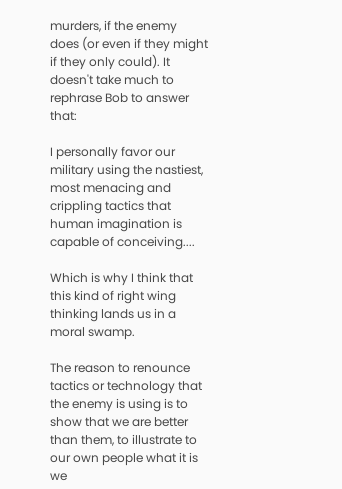murders, if the enemy does (or even if they might if they only could). It doesn't take much to rephrase Bob to answer that:

I personally favor our military using the nastiest, most menacing and crippling tactics that human imagination is capable of conceiving....

Which is why I think that this kind of right wing thinking lands us in a moral swamp.

The reason to renounce tactics or technology that the enemy is using is to show that we are better than them, to illustrate to our own people what it is we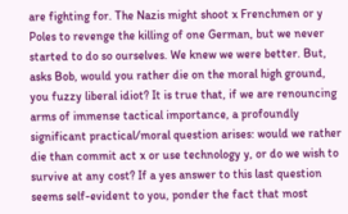are fighting for. The Nazis might shoot x Frenchmen or y Poles to revenge the killing of one German, but we never started to do so ourselves. We knew we were better. But, asks Bob, would you rather die on the moral high ground, you fuzzy liberal idiot? It is true that, if we are renouncing arms of immense tactical importance, a profoundly significant practical/moral question arises: would we rather die than commit act x or use technology y, or do we wish to survive at any cost? If a yes answer to this last question seems self-evident to you, ponder the fact that most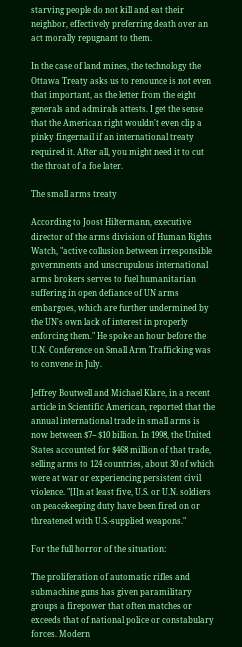starving people do not kill and eat their neighbor, effectively preferring death over an act morally repugnant to them.

In the case of land mines, the technology the Ottawa Treaty asks us to renounce is not even that important, as the letter from the eight generals and admirals attests. I get the sense that the American right wouldn't even clip a pinky fingernail if an international treaty required it. After all, you might need it to cut the throat of a foe later.

The small arms treaty

According to Joost Hiltermann, executive director of the arms division of Human Rights Watch, "active collusion between irresponsible governments and unscrupulous international arms brokers serves to fuel humanitarian suffering in open defiance of UN arms embargoes, which are further undermined by the UN's own lack of interest in properly enforcing them." He spoke an hour before the U.N. Conference on Small Arm Trafficking was to convene in July.

Jeffrey Boutwell and Michael Klare, in a recent article in Scientific American, reported that the annual international trade in small arms is now between $7-- $10 billion. In 1998, the United States accounted for $468 million of that trade, selling arms to 124 countries, about 30 of which were at war or experiencing persistent civil violence. "[I]n at least five, U.S. or U.N. soldiers on peacekeeping duty have been fired on or threatened with U.S.-supplied weapons."

For the full horror of the situation:

The proliferation of automatic rifles and submachine guns has given paramilitary groups a firepower that often matches or exceeds that of national police or constabulary forces. Modern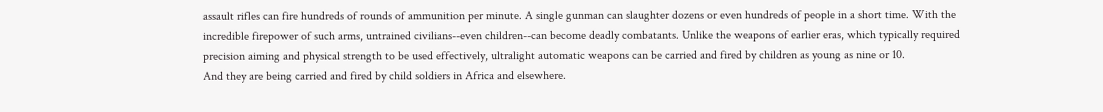assault rifles can fire hundreds of rounds of ammunition per minute. A single gunman can slaughter dozens or even hundreds of people in a short time. With the incredible firepower of such arms, untrained civilians--even children--can become deadly combatants. Unlike the weapons of earlier eras, which typically required precision aiming and physical strength to be used effectively, ultralight automatic weapons can be carried and fired by children as young as nine or 10.
And they are being carried and fired by child soldiers in Africa and elsewhere.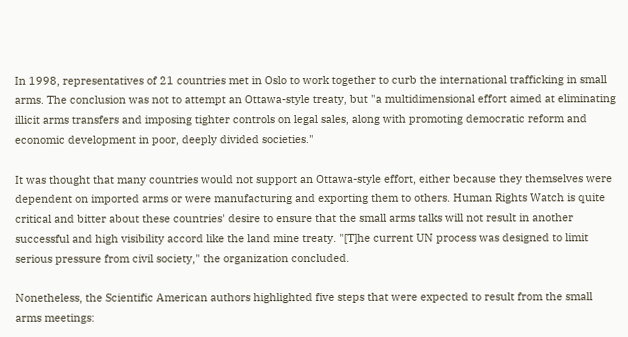In 1998, representatives of 21 countries met in Oslo to work together to curb the international trafficking in small arms. The conclusion was not to attempt an Ottawa-style treaty, but "a multidimensional effort aimed at eliminating illicit arms transfers and imposing tighter controls on legal sales, along with promoting democratic reform and economic development in poor, deeply divided societies."

It was thought that many countries would not support an Ottawa-style effort, either because they themselves were dependent on imported arms or were manufacturing and exporting them to others. Human Rights Watch is quite critical and bitter about these countries' desire to ensure that the small arms talks will not result in another successful and high visibility accord like the land mine treaty. "[T]he current UN process was designed to limit serious pressure from civil society," the organization concluded.

Nonetheless, the Scientific American authors highlighted five steps that were expected to result from the small arms meetings: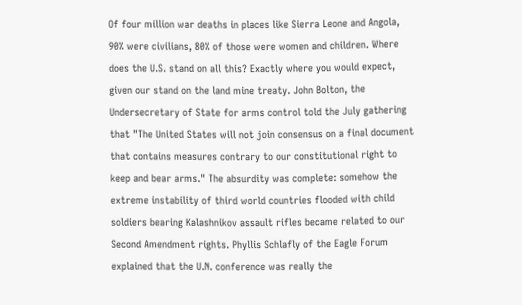Of four million war deaths in places like Sierra Leone and Angola, 90% were civilians, 80% of those were women and children. Where does the U.S. stand on all this? Exactly where you would expect, given our stand on the land mine treaty. John Bolton, the Undersecretary of State for arms control told the July gathering that "The United States will not join consensus on a final document that contains measures contrary to our constitutional right to keep and bear arms." The absurdity was complete: somehow the extreme instability of third world countries flooded with child soldiers bearing Kalashnikov assault rifles became related to our Second Amendment rights. Phyllis Schlafly of the Eagle Forum explained that the U.N. conference was really the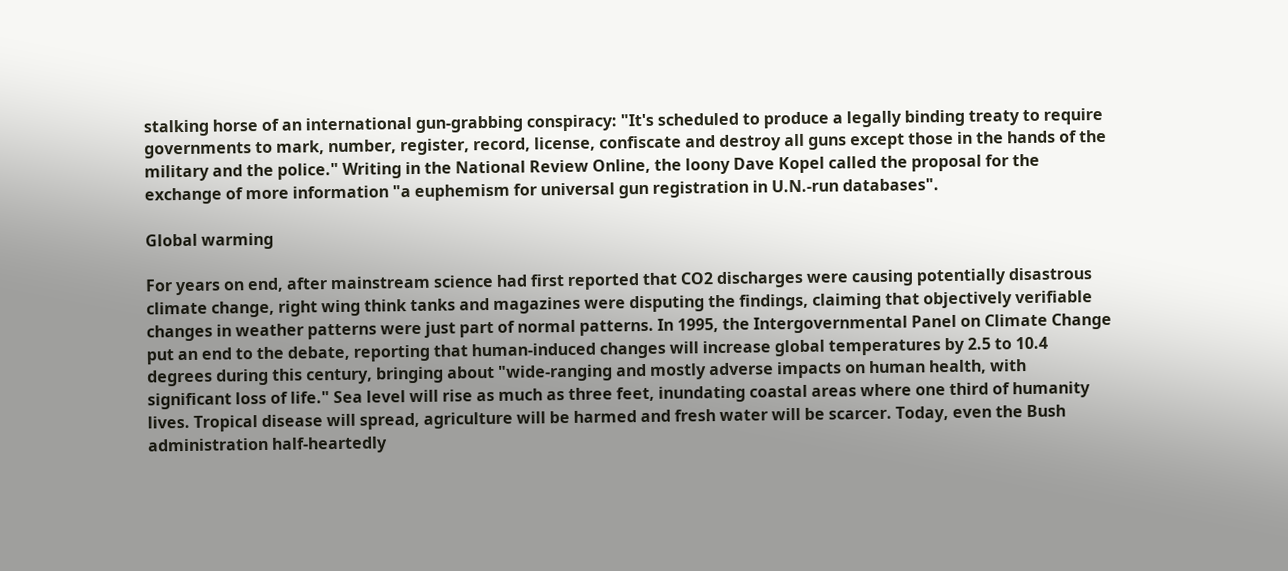stalking horse of an international gun-grabbing conspiracy: "It's scheduled to produce a legally binding treaty to require governments to mark, number, register, record, license, confiscate and destroy all guns except those in the hands of the military and the police." Writing in the National Review Online, the loony Dave Kopel called the proposal for the exchange of more information "a euphemism for universal gun registration in U.N.-run databases".

Global warming

For years on end, after mainstream science had first reported that CO2 discharges were causing potentially disastrous climate change, right wing think tanks and magazines were disputing the findings, claiming that objectively verifiable changes in weather patterns were just part of normal patterns. In 1995, the Intergovernmental Panel on Climate Change put an end to the debate, reporting that human-induced changes will increase global temperatures by 2.5 to 10.4 degrees during this century, bringing about "wide-ranging and mostly adverse impacts on human health, with significant loss of life." Sea level will rise as much as three feet, inundating coastal areas where one third of humanity lives. Tropical disease will spread, agriculture will be harmed and fresh water will be scarcer. Today, even the Bush administration half-heartedly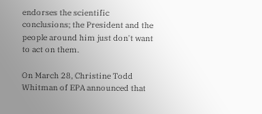endorses the scientific conclusions; the President and the people around him just don't want to act on them.

On March 28, Christine Todd Whitman of EPA announced that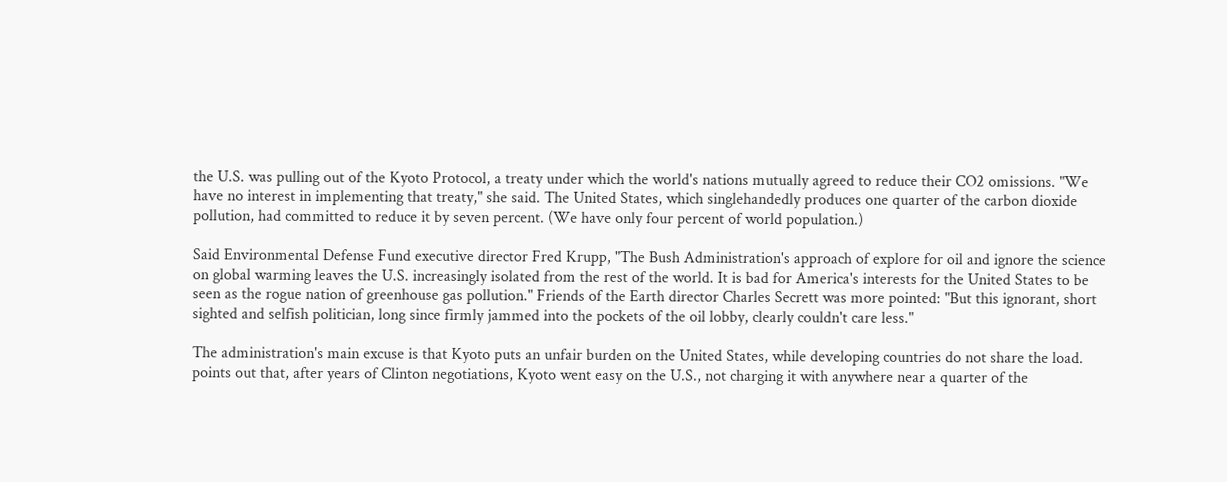the U.S. was pulling out of the Kyoto Protocol, a treaty under which the world's nations mutually agreed to reduce their CO2 omissions. "We have no interest in implementing that treaty," she said. The United States, which singlehandedly produces one quarter of the carbon dioxide pollution, had committed to reduce it by seven percent. (We have only four percent of world population.)

Said Environmental Defense Fund executive director Fred Krupp, "The Bush Administration's approach of explore for oil and ignore the science on global warming leaves the U.S. increasingly isolated from the rest of the world. It is bad for America's interests for the United States to be seen as the rogue nation of greenhouse gas pollution." Friends of the Earth director Charles Secrett was more pointed: "But this ignorant, short sighted and selfish politician, long since firmly jammed into the pockets of the oil lobby, clearly couldn't care less."

The administration's main excuse is that Kyoto puts an unfair burden on the United States, while developing countries do not share the load. points out that, after years of Clinton negotiations, Kyoto went easy on the U.S., not charging it with anywhere near a quarter of the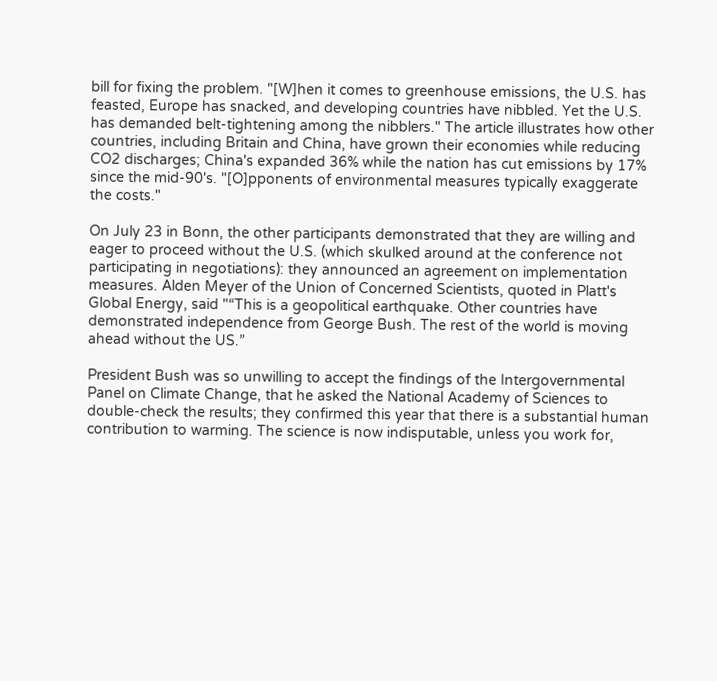bill for fixing the problem. "[W]hen it comes to greenhouse emissions, the U.S. has feasted, Europe has snacked, and developing countries have nibbled. Yet the U.S. has demanded belt-tightening among the nibblers." The article illustrates how other countries, including Britain and China, have grown their economies while reducing CO2 discharges; China's expanded 36% while the nation has cut emissions by 17% since the mid-90's. "[O]pponents of environmental measures typically exaggerate the costs."

On July 23 in Bonn, the other participants demonstrated that they are willing and eager to proceed without the U.S. (which skulked around at the conference not participating in negotiations): they announced an agreement on implementation measures. Alden Meyer of the Union of Concerned Scientists, quoted in Platt's Global Energy, said "“This is a geopolitical earthquake. Other countries have demonstrated independence from George Bush. The rest of the world is moving ahead without the US.”

President Bush was so unwilling to accept the findings of the Intergovernmental Panel on Climate Change, that he asked the National Academy of Sciences to double-check the results; they confirmed this year that there is a substantial human contribution to warming. The science is now indisputable, unless you work for,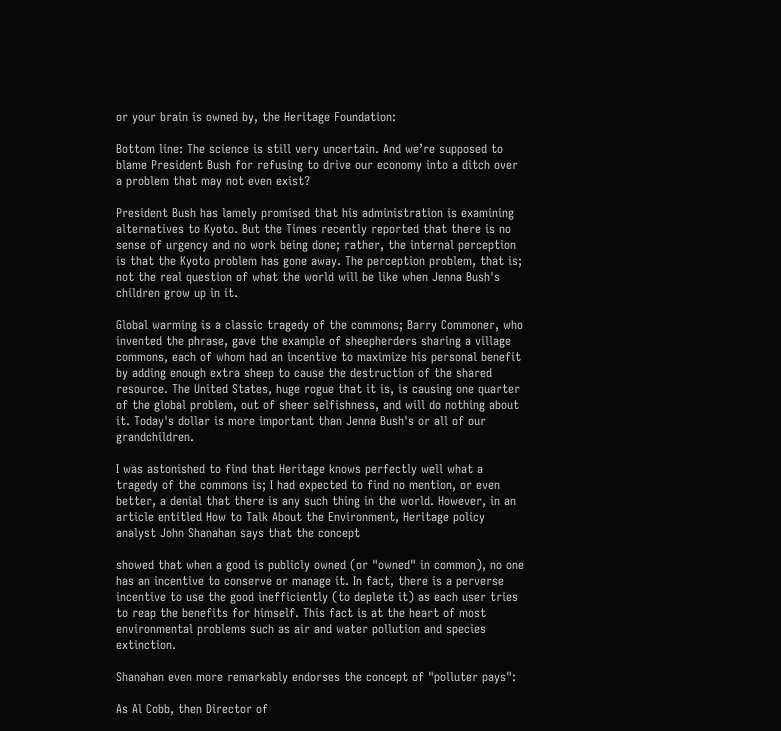or your brain is owned by, the Heritage Foundation:

Bottom line: The science is still very uncertain. And we’re supposed to blame President Bush for refusing to drive our economy into a ditch over a problem that may not even exist?

President Bush has lamely promised that his administration is examining alternatives to Kyoto. But the Times recently reported that there is no sense of urgency and no work being done; rather, the internal perception is that the Kyoto problem has gone away. The perception problem, that is; not the real question of what the world will be like when Jenna Bush's children grow up in it.

Global warming is a classic tragedy of the commons; Barry Commoner, who invented the phrase, gave the example of sheepherders sharing a village commons, each of whom had an incentive to maximize his personal benefit by adding enough extra sheep to cause the destruction of the shared resource. The United States, huge rogue that it is, is causing one quarter of the global problem, out of sheer selfishness, and will do nothing about it. Today's dollar is more important than Jenna Bush's or all of our grandchildren.

I was astonished to find that Heritage knows perfectly well what a tragedy of the commons is; I had expected to find no mention, or even better, a denial that there is any such thing in the world. However, in an article entitled How to Talk About the Environment, Heritage policy analyst John Shanahan says that the concept

showed that when a good is publicly owned (or "owned" in common), no one has an incentive to conserve or manage it. In fact, there is a perverse incentive to use the good inefficiently (to deplete it) as each user tries to reap the benefits for himself. This fact is at the heart of most environmental problems such as air and water pollution and species extinction.

Shanahan even more remarkably endorses the concept of "polluter pays":

As Al Cobb, then Director of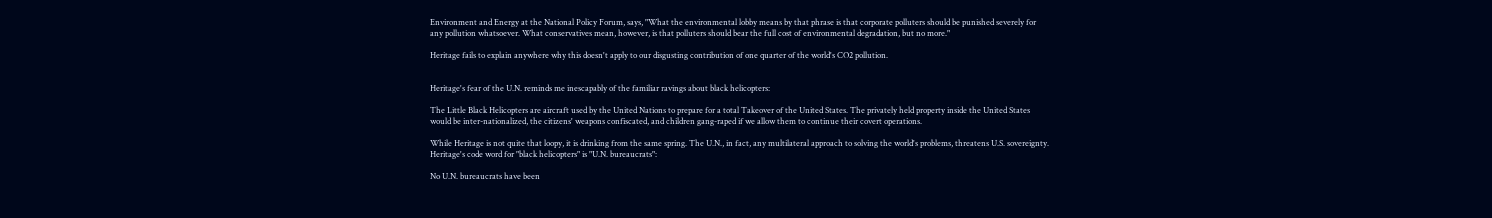Environment and Energy at the National Policy Forum, says, "What the environmental lobby means by that phrase is that corporate polluters should be punished severely for any pollution whatsoever. What conservatives mean, however, is that polluters should bear the full cost of environmental degradation, but no more."

Heritage fails to explain anywhere why this doesn't apply to our disgusting contribution of one quarter of the world's CO2 pollution.


Heritage's fear of the U.N. reminds me inescapably of the familiar ravings about black helicopters:

The Little Black Helicopters are aircraft used by the United Nations to prepare for a total Takeover of the United States. The privately held property inside the United States would be inter-nationalized, the citizens' weapons confiscated, and children gang-raped if we allow them to continue their covert operations.

While Heritage is not quite that loopy, it is drinking from the same spring. The U.N., in fact, any multilateral approach to solving the world's problems, threatens U.S. sovereignty. Heritage's code word for "black helicopters" is "U.N. bureaucrats":

No U.N. bureaucrats have been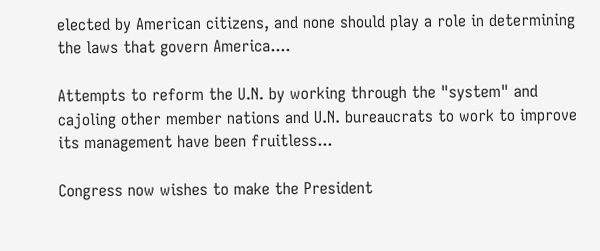elected by American citizens, and none should play a role in determining the laws that govern America....

Attempts to reform the U.N. by working through the "system" and cajoling other member nations and U.N. bureaucrats to work to improve its management have been fruitless...

Congress now wishes to make the President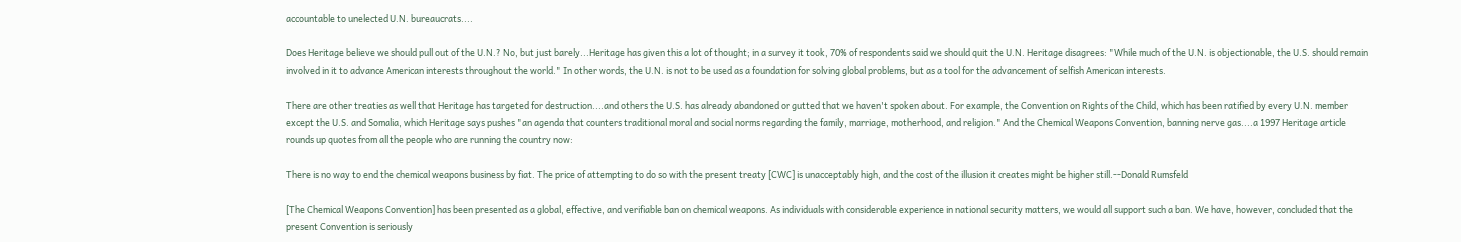accountable to unelected U.N. bureaucrats....

Does Heritage believe we should pull out of the U.N.? No, but just barely...Heritage has given this a lot of thought; in a survey it took, 70% of respondents said we should quit the U.N. Heritage disagrees: "While much of the U.N. is objectionable, the U.S. should remain involved in it to advance American interests throughout the world." In other words, the U.N. is not to be used as a foundation for solving global problems, but as a tool for the advancement of selfish American interests.

There are other treaties as well that Heritage has targeted for destruction....and others the U.S. has already abandoned or gutted that we haven't spoken about. For example, the Convention on Rights of the Child, which has been ratified by every U.N. member except the U.S. and Somalia, which Heritage says pushes "an agenda that counters traditional moral and social norms regarding the family, marriage, motherhood, and religion." And the Chemical Weapons Convention, banning nerve gas....a 1997 Heritage article rounds up quotes from all the people who are running the country now:

There is no way to end the chemical weapons business by fiat. The price of attempting to do so with the present treaty [CWC] is unacceptably high, and the cost of the illusion it creates might be higher still.--Donald Rumsfeld

[The Chemical Weapons Convention] has been presented as a global, effective, and verifiable ban on chemical weapons. As individuals with considerable experience in national security matters, we would all support such a ban. We have, however, concluded that the present Convention is seriously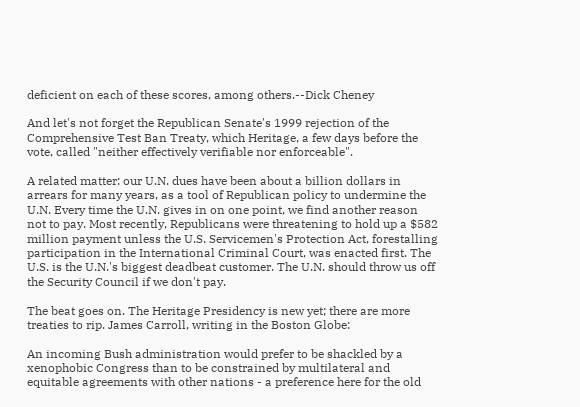deficient on each of these scores, among others.--Dick Cheney

And let's not forget the Republican Senate's 1999 rejection of the Comprehensive Test Ban Treaty, which Heritage, a few days before the vote, called "neither effectively verifiable nor enforceable".

A related matter: our U.N. dues have been about a billion dollars in arrears for many years, as a tool of Republican policy to undermine the U.N. Every time the U.N. gives in on one point, we find another reason not to pay. Most recently, Republicans were threatening to hold up a $582 million payment unless the U.S. Servicemen's Protection Act, forestalling participation in the International Criminal Court, was enacted first. The U.S. is the U.N.'s biggest deadbeat customer. The U.N. should throw us off the Security Council if we don't pay.

The beat goes on. The Heritage Presidency is new yet; there are more treaties to rip. James Carroll, writing in the Boston Globe:

An incoming Bush administration would prefer to be shackled by a xenophobic Congress than to be constrained by multilateral and equitable agreements with other nations - a preference here for the old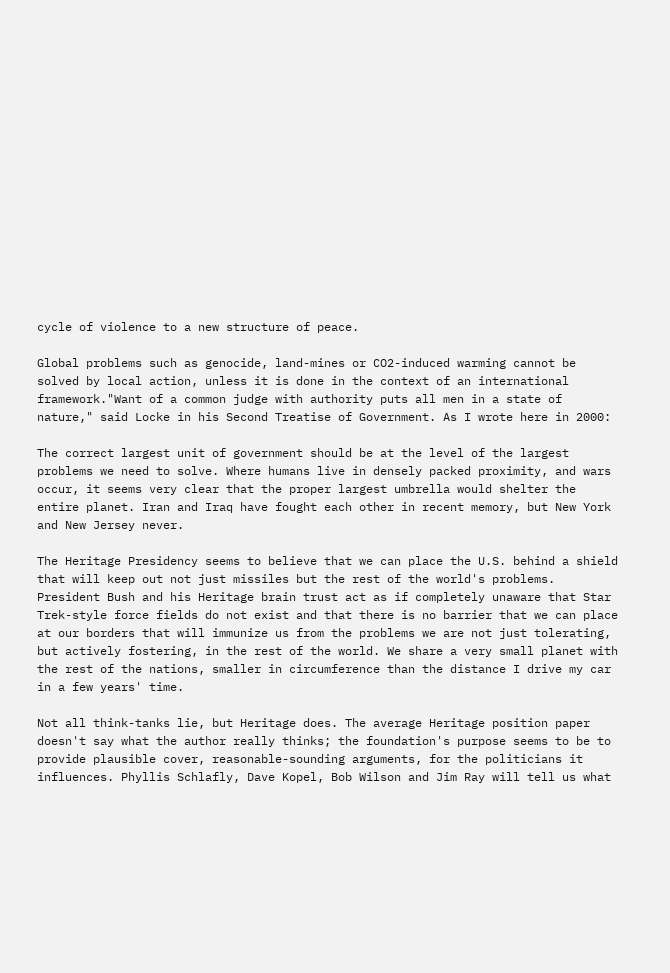cycle of violence to a new structure of peace.

Global problems such as genocide, land-mines or CO2-induced warming cannot be solved by local action, unless it is done in the context of an international framework."Want of a common judge with authority puts all men in a state of nature," said Locke in his Second Treatise of Government. As I wrote here in 2000:

The correct largest unit of government should be at the level of the largest problems we need to solve. Where humans live in densely packed proximity, and wars occur, it seems very clear that the proper largest umbrella would shelter the entire planet. Iran and Iraq have fought each other in recent memory, but New York and New Jersey never.

The Heritage Presidency seems to believe that we can place the U.S. behind a shield that will keep out not just missiles but the rest of the world's problems. President Bush and his Heritage brain trust act as if completely unaware that Star Trek-style force fields do not exist and that there is no barrier that we can place at our borders that will immunize us from the problems we are not just tolerating, but actively fostering, in the rest of the world. We share a very small planet with the rest of the nations, smaller in circumference than the distance I drive my car in a few years' time.

Not all think-tanks lie, but Heritage does. The average Heritage position paper doesn't say what the author really thinks; the foundation's purpose seems to be to provide plausible cover, reasonable-sounding arguments, for the politicians it influences. Phyllis Schlafly, Dave Kopel, Bob Wilson and Jim Ray will tell us what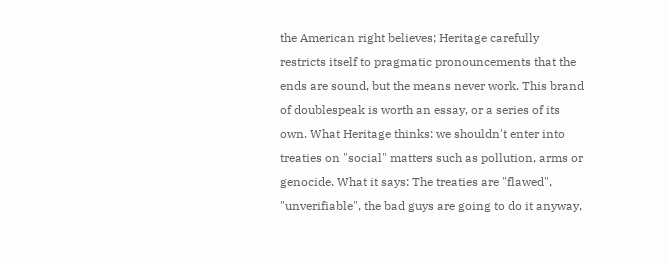the American right believes; Heritage carefully restricts itself to pragmatic pronouncements that the ends are sound, but the means never work. This brand of doublespeak is worth an essay, or a series of its own. What Heritage thinks: we shouldn't enter into treaties on "social" matters such as pollution, arms or genocide. What it says: The treaties are "flawed", "unverifiable", the bad guys are going to do it anyway,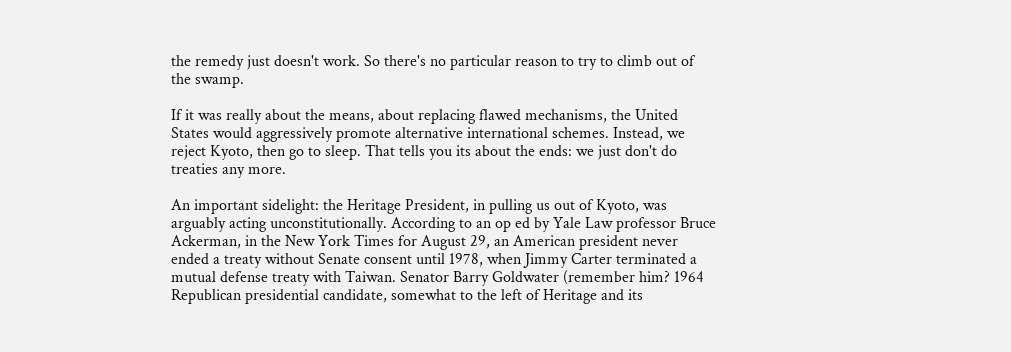the remedy just doesn't work. So there's no particular reason to try to climb out of the swamp.

If it was really about the means, about replacing flawed mechanisms, the United States would aggressively promote alternative international schemes. Instead, we reject Kyoto, then go to sleep. That tells you its about the ends: we just don't do treaties any more.

An important sidelight: the Heritage President, in pulling us out of Kyoto, was arguably acting unconstitutionally. According to an op ed by Yale Law professor Bruce Ackerman, in the New York Times for August 29, an American president never ended a treaty without Senate consent until 1978, when Jimmy Carter terminated a mutual defense treaty with Taiwan. Senator Barry Goldwater (remember him? 1964 Republican presidential candidate, somewhat to the left of Heritage and its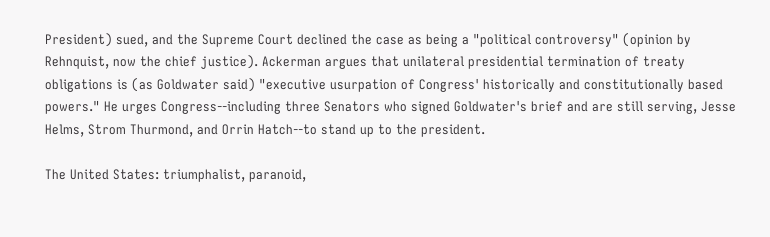President) sued, and the Supreme Court declined the case as being a "political controversy" (opinion by Rehnquist, now the chief justice). Ackerman argues that unilateral presidential termination of treaty obligations is (as Goldwater said) "executive usurpation of Congress' historically and constitutionally based powers." He urges Congress--including three Senators who signed Goldwater's brief and are still serving, Jesse Helms, Strom Thurmond, and Orrin Hatch--to stand up to the president.

The United States: triumphalist, paranoid,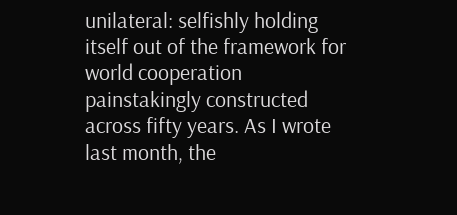unilateral: selfishly holding itself out of the framework for world cooperation painstakingly constructed across fifty years. As I wrote last month, the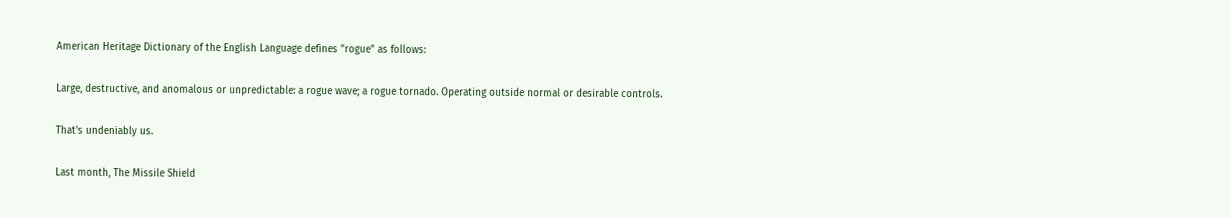American Heritage Dictionary of the English Language defines "rogue" as follows:

Large, destructive, and anomalous or unpredictable: a rogue wave; a rogue tornado. Operating outside normal or desirable controls.

That's undeniably us.

Last month, The Missile Shield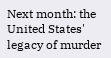Next month: the United States' legacy of murder